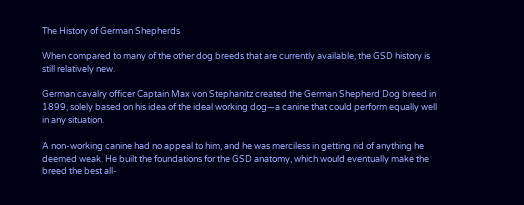The History of German Shepherds

When compared to many of the other dog breeds that are currently available, the GSD history is still relatively new.

German cavalry officer Captain Max von Stephanitz created the German Shepherd Dog breed in 1899, solely based on his idea of the ideal working dog—a canine that could perform equally well in any situation.

A non-working canine had no appeal to him, and he was merciless in getting rid of anything he deemed weak. He built the foundations for the GSD anatomy, which would eventually make the breed the best all-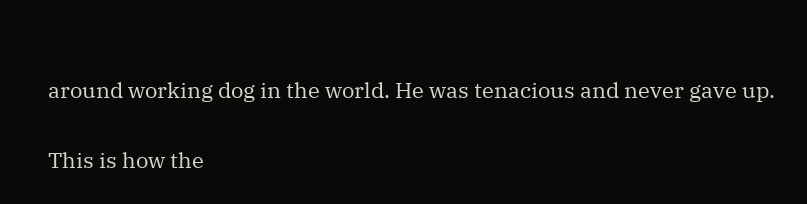around working dog in the world. He was tenacious and never gave up.

This is how the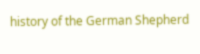history of the German Shepherd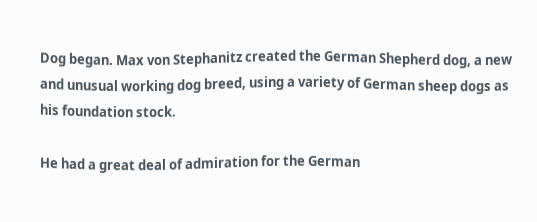Dog began. Max von Stephanitz created the German Shepherd dog, a new and unusual working dog breed, using a variety of German sheep dogs as his foundation stock.

He had a great deal of admiration for the German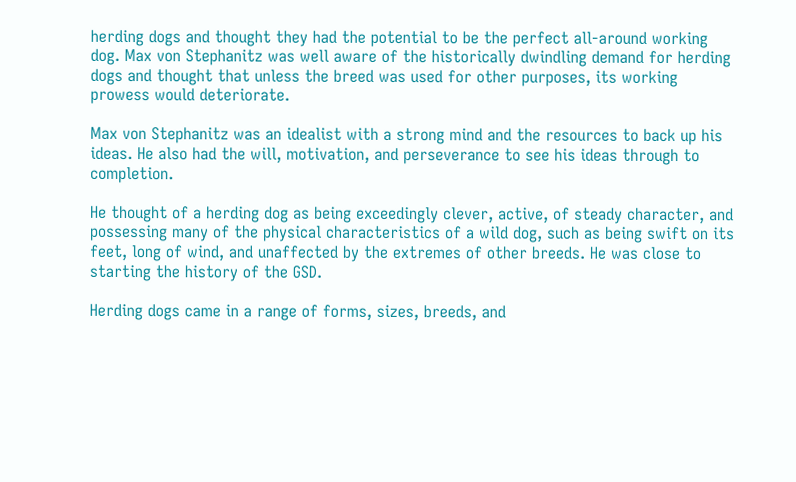herding dogs and thought they had the potential to be the perfect all-around working dog. Max von Stephanitz was well aware of the historically dwindling demand for herding dogs and thought that unless the breed was used for other purposes, its working prowess would deteriorate.

Max von Stephanitz was an idealist with a strong mind and the resources to back up his ideas. He also had the will, motivation, and perseverance to see his ideas through to completion.

He thought of a herding dog as being exceedingly clever, active, of steady character, and possessing many of the physical characteristics of a wild dog, such as being swift on its feet, long of wind, and unaffected by the extremes of other breeds. He was close to starting the history of the GSD.

Herding dogs came in a range of forms, sizes, breeds, and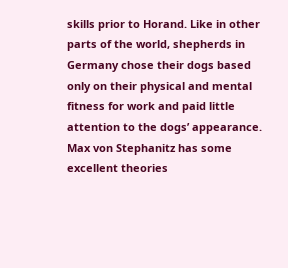skills prior to Horand. Like in other parts of the world, shepherds in Germany chose their dogs based only on their physical and mental fitness for work and paid little attention to the dogs’ appearance. Max von Stephanitz has some excellent theories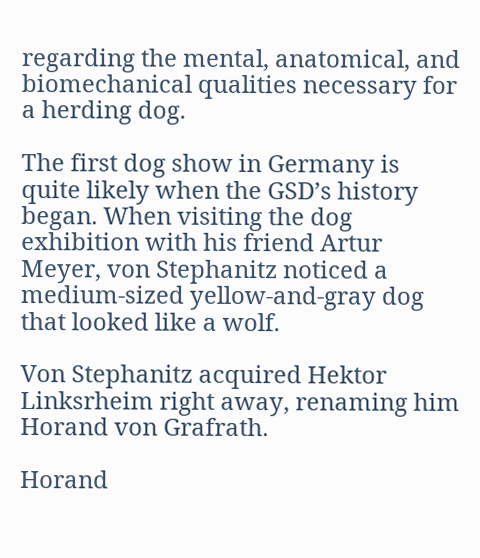regarding the mental, anatomical, and biomechanical qualities necessary for a herding dog.

The first dog show in Germany is quite likely when the GSD’s history began. When visiting the dog exhibition with his friend Artur Meyer, von Stephanitz noticed a medium-sized yellow-and-gray dog that looked like a wolf.

Von Stephanitz acquired Hektor Linksrheim right away, renaming him Horand von Grafrath.

Horand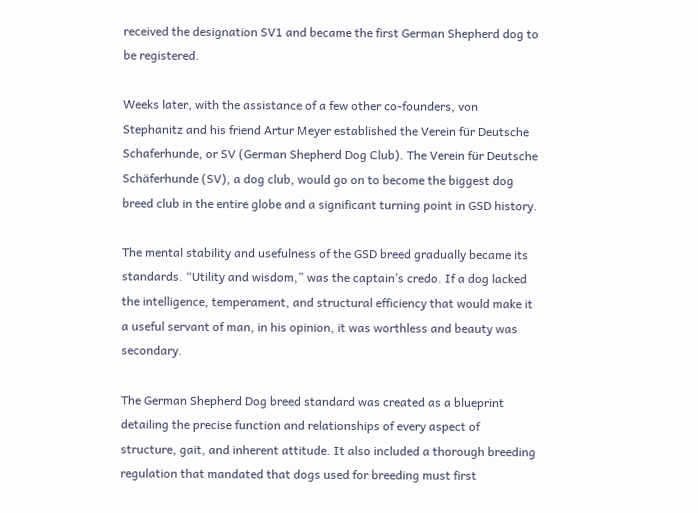received the designation SV1 and became the first German Shepherd dog to be registered.

Weeks later, with the assistance of a few other co-founders, von Stephanitz and his friend Artur Meyer established the Verein für Deutsche Schaferhunde, or SV (German Shepherd Dog Club). The Verein für Deutsche Schäferhunde (SV), a dog club, would go on to become the biggest dog breed club in the entire globe and a significant turning point in GSD history.

The mental stability and usefulness of the GSD breed gradually became its standards. “Utility and wisdom,” was the captain’s credo. If a dog lacked the intelligence, temperament, and structural efficiency that would make it a useful servant of man, in his opinion, it was worthless and beauty was secondary.

The German Shepherd Dog breed standard was created as a blueprint detailing the precise function and relationships of every aspect of structure, gait, and inherent attitude. It also included a thorough breeding regulation that mandated that dogs used for breeding must first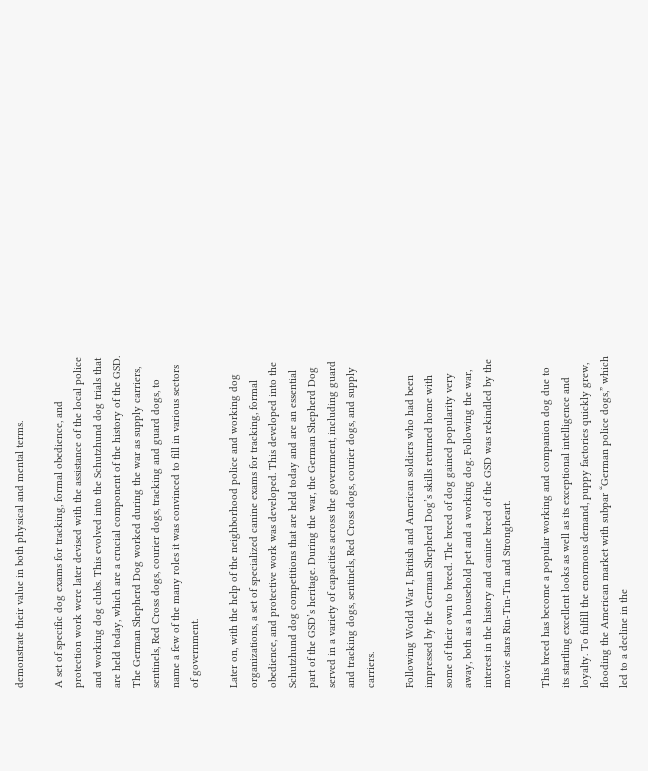demonstrate their value in both physical and mental terms.

A set of specific dog exams for tracking, formal obedience, and protection work were later devised with the assistance of the local police and working dog clubs. This evolved into the Schutzhund dog trials that are held today, which are a crucial component of the history of the GSD. The German Shepherd Dog worked during the war as supply carriers, sentinels, Red Cross dogs, courier dogs, tracking and guard dogs, to name a few of the many roles it was convinced to fill in various sectors of government.

Later on, with the help of the neighborhood police and working dog organizations, a set of specialized canine exams for tracking, formal obedience, and protective work was developed. This developed into the Schutzhund dog competitions that are held today and are an essential part of the GSD’s heritage. During the war, the German Shepherd Dog served in a variety of capacities across the government, including guard and tracking dogs, sentinels, Red Cross dogs, courier dogs, and supply carriers.

Following World War I, British and American soldiers who had been impressed by the German Shepherd Dog’s skills returned home with some of their own to breed. The breed of dog gained popularity very away, both as a household pet and a working dog. Following the war, interest in the history and canine breed of the GSD was rekindled by the movie stars Rin-Tin-Tin and Strongheart.

This breed has become a popular working and companion dog due to its startling excellent looks as well as its exceptional intelligence and loyalty. To fulfill the enormous demand, puppy factories quickly grew, flooding the American market with subpar “German police dogs,” which led to a decline in the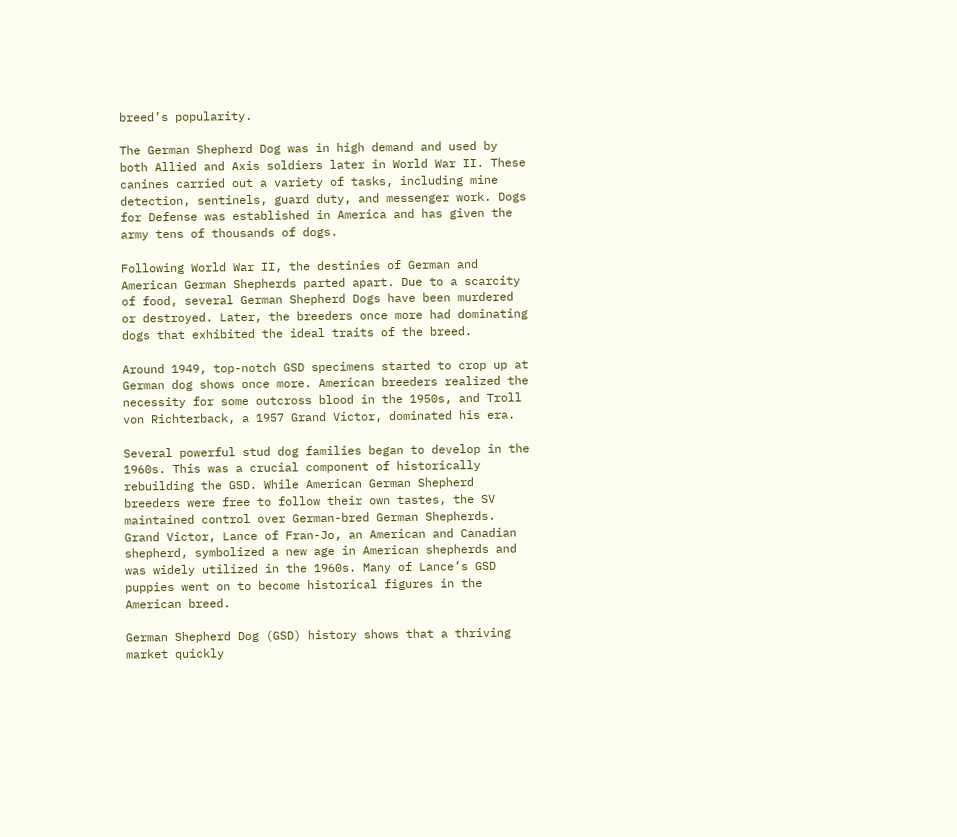breed’s popularity.

The German Shepherd Dog was in high demand and used by both Allied and Axis soldiers later in World War II. These canines carried out a variety of tasks, including mine detection, sentinels, guard duty, and messenger work. Dogs for Defense was established in America and has given the army tens of thousands of dogs.

Following World War II, the destinies of German and American German Shepherds parted apart. Due to a scarcity of food, several German Shepherd Dogs have been murdered or destroyed. Later, the breeders once more had dominating dogs that exhibited the ideal traits of the breed.

Around 1949, top-notch GSD specimens started to crop up at German dog shows once more. American breeders realized the necessity for some outcross blood in the 1950s, and Troll von Richterback, a 1957 Grand Victor, dominated his era.

Several powerful stud dog families began to develop in the 1960s. This was a crucial component of historically rebuilding the GSD. While American German Shepherd breeders were free to follow their own tastes, the SV maintained control over German-bred German Shepherds. Grand Victor, Lance of Fran-Jo, an American and Canadian shepherd, symbolized a new age in American shepherds and was widely utilized in the 1960s. Many of Lance’s GSD puppies went on to become historical figures in the American breed.

German Shepherd Dog (GSD) history shows that a thriving market quickly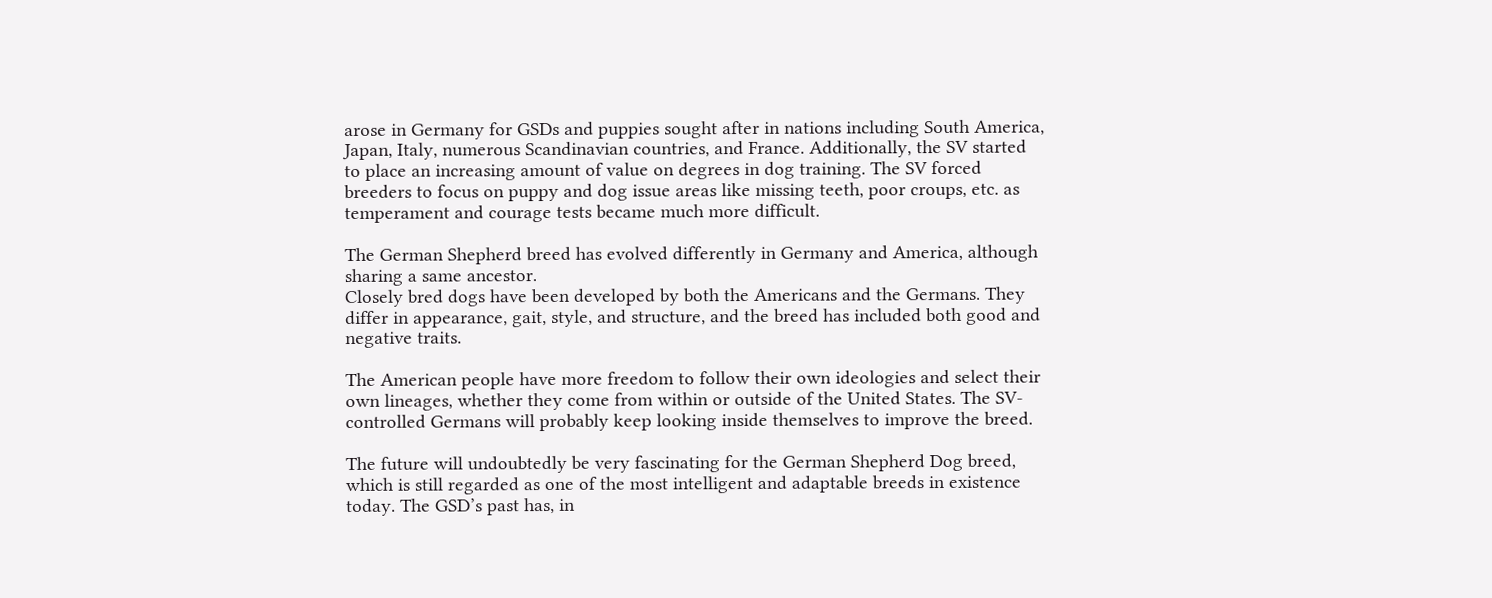arose in Germany for GSDs and puppies sought after in nations including South America, Japan, Italy, numerous Scandinavian countries, and France. Additionally, the SV started to place an increasing amount of value on degrees in dog training. The SV forced breeders to focus on puppy and dog issue areas like missing teeth, poor croups, etc. as temperament and courage tests became much more difficult.

The German Shepherd breed has evolved differently in Germany and America, although sharing a same ancestor.
Closely bred dogs have been developed by both the Americans and the Germans. They differ in appearance, gait, style, and structure, and the breed has included both good and negative traits.

The American people have more freedom to follow their own ideologies and select their own lineages, whether they come from within or outside of the United States. The SV-controlled Germans will probably keep looking inside themselves to improve the breed.

The future will undoubtedly be very fascinating for the German Shepherd Dog breed, which is still regarded as one of the most intelligent and adaptable breeds in existence today. The GSD’s past has, in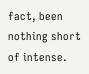fact, been nothing short of intense.